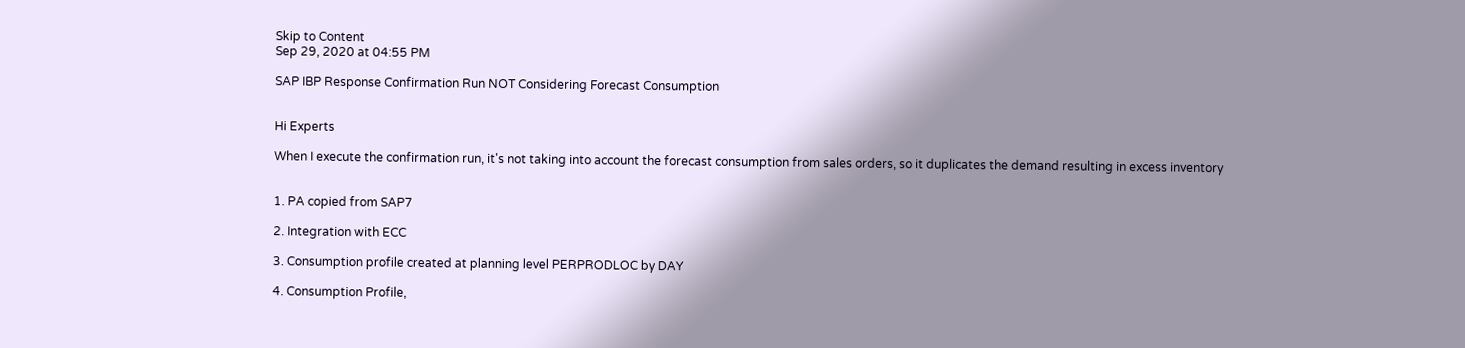Skip to Content
Sep 29, 2020 at 04:55 PM

SAP IBP Response Confirmation Run NOT Considering Forecast Consumption


Hi Experts

When I execute the confirmation run, it's not taking into account the forecast consumption from sales orders, so it duplicates the demand resulting in excess inventory


1. PA copied from SAP7

2. Integration with ECC

3. Consumption profile created at planning level PERPRODLOC by DAY

4. Consumption Profile,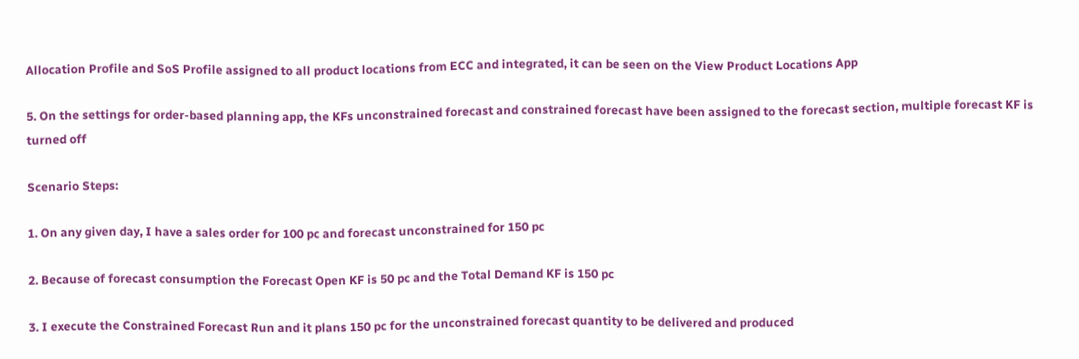Allocation Profile and SoS Profile assigned to all product locations from ECC and integrated, it can be seen on the View Product Locations App

5. On the settings for order-based planning app, the KFs unconstrained forecast and constrained forecast have been assigned to the forecast section, multiple forecast KF is turned off

Scenario Steps:

1. On any given day, I have a sales order for 100 pc and forecast unconstrained for 150 pc

2. Because of forecast consumption the Forecast Open KF is 50 pc and the Total Demand KF is 150 pc

3. I execute the Constrained Forecast Run and it plans 150 pc for the unconstrained forecast quantity to be delivered and produced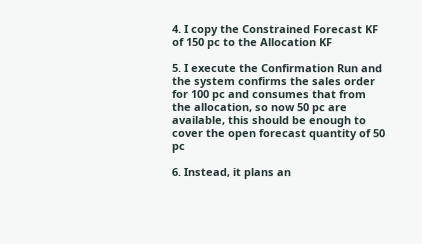4. I copy the Constrained Forecast KF of 150 pc to the Allocation KF

5. I execute the Confirmation Run and the system confirms the sales order for 100 pc and consumes that from the allocation, so now 50 pc are available, this should be enough to cover the open forecast quantity of 50 pc

6. Instead, it plans an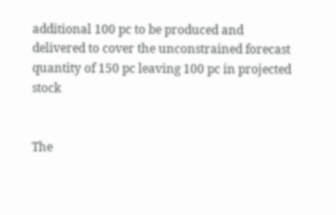additional 100 pc to be produced and delivered to cover the unconstrained forecast quantity of 150 pc leaving 100 pc in projected stock


The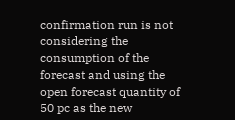confirmation run is not considering the consumption of the forecast and using the open forecast quantity of 50 pc as the new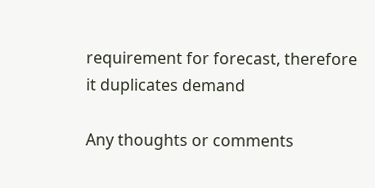requirement for forecast, therefore it duplicates demand

Any thoughts or comments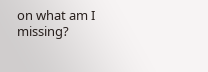on what am I missing?